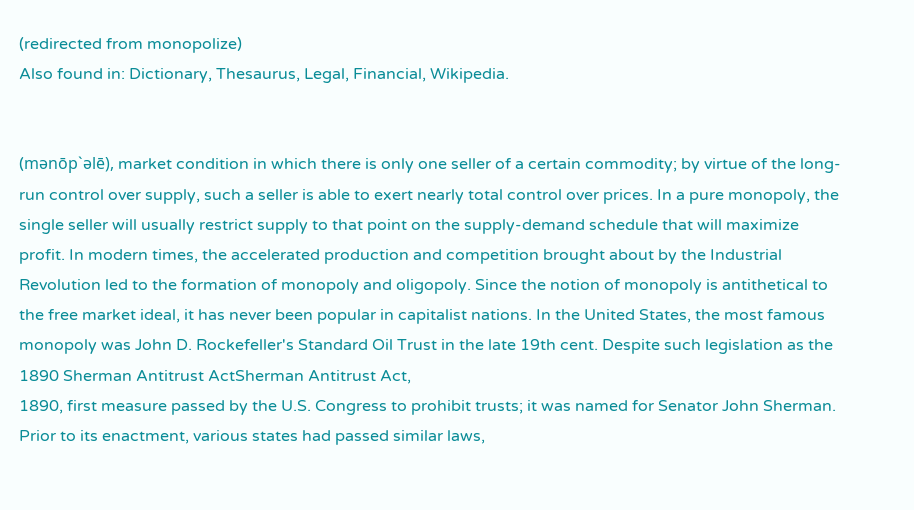(redirected from monopolize)
Also found in: Dictionary, Thesaurus, Legal, Financial, Wikipedia.


(mənōp`əlē), market condition in which there is only one seller of a certain commodity; by virtue of the long-run control over supply, such a seller is able to exert nearly total control over prices. In a pure monopoly, the single seller will usually restrict supply to that point on the supply-demand schedule that will maximize profit. In modern times, the accelerated production and competition brought about by the Industrial Revolution led to the formation of monopoly and oligopoly. Since the notion of monopoly is antithetical to the free market ideal, it has never been popular in capitalist nations. In the United States, the most famous monopoly was John D. Rockefeller's Standard Oil Trust in the late 19th cent. Despite such legislation as the 1890 Sherman Antitrust ActSherman Antitrust Act,
1890, first measure passed by the U.S. Congress to prohibit trusts; it was named for Senator John Sherman. Prior to its enactment, various states had passed similar laws,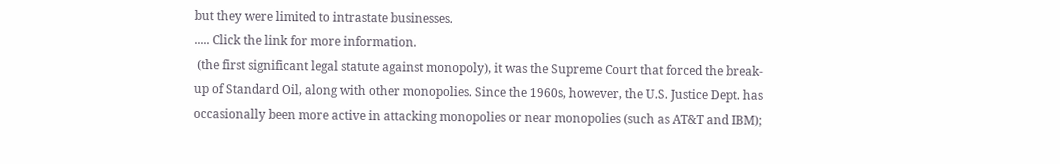but they were limited to intrastate businesses.
..... Click the link for more information.
 (the first significant legal statute against monopoly), it was the Supreme Court that forced the break-up of Standard Oil, along with other monopolies. Since the 1960s, however, the U.S. Justice Dept. has occasionally been more active in attacking monopolies or near monopolies (such as AT&T and IBM);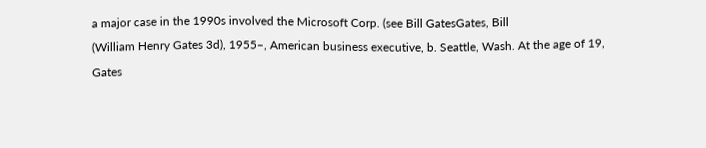a major case in the 1990s involved the Microsoft Corp. (see Bill GatesGates, Bill
(William Henry Gates 3d), 1955–, American business executive, b. Seattle, Wash. At the age of 19, Gates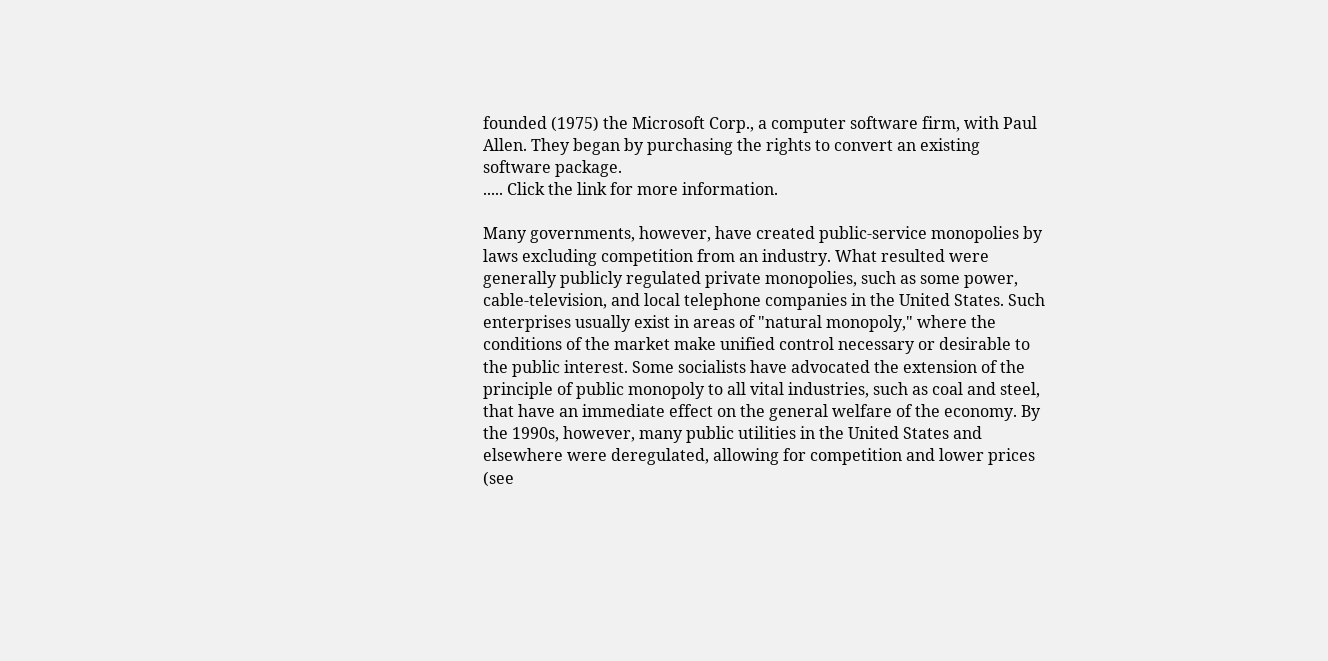founded (1975) the Microsoft Corp., a computer software firm, with Paul Allen. They began by purchasing the rights to convert an existing software package.
..... Click the link for more information.

Many governments, however, have created public-service monopolies by laws excluding competition from an industry. What resulted were generally publicly regulated private monopolies, such as some power, cable-television, and local telephone companies in the United States. Such enterprises usually exist in areas of "natural monopoly," where the conditions of the market make unified control necessary or desirable to the public interest. Some socialists have advocated the extension of the principle of public monopoly to all vital industries, such as coal and steel, that have an immediate effect on the general welfare of the economy. By the 1990s, however, many public utilities in the United States and elsewhere were deregulated, allowing for competition and lower prices (see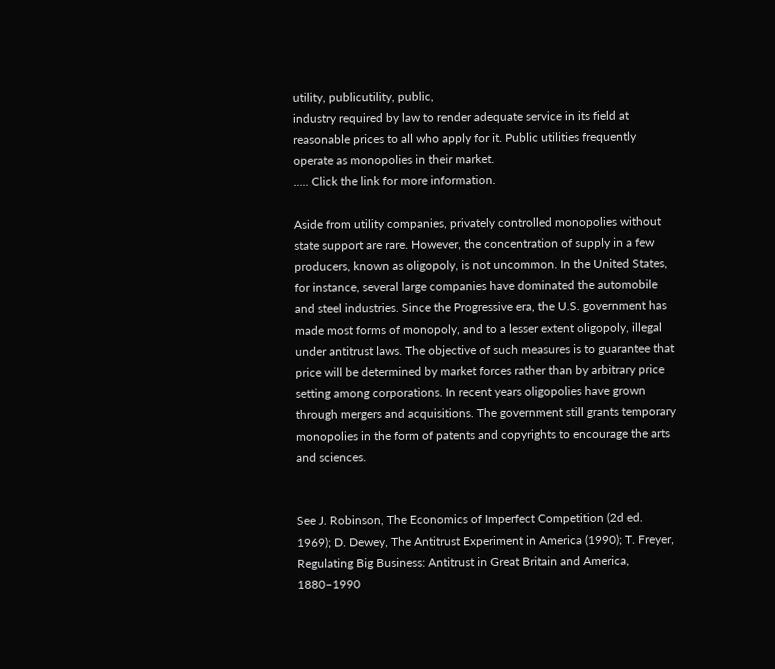utility, publicutility, public,
industry required by law to render adequate service in its field at reasonable prices to all who apply for it. Public utilities frequently operate as monopolies in their market.
..... Click the link for more information.

Aside from utility companies, privately controlled monopolies without state support are rare. However, the concentration of supply in a few producers, known as oligopoly, is not uncommon. In the United States, for instance, several large companies have dominated the automobile and steel industries. Since the Progressive era, the U.S. government has made most forms of monopoly, and to a lesser extent oligopoly, illegal under antitrust laws. The objective of such measures is to guarantee that price will be determined by market forces rather than by arbitrary price setting among corporations. In recent years oligopolies have grown through mergers and acquisitions. The government still grants temporary monopolies in the form of patents and copyrights to encourage the arts and sciences.


See J. Robinson, The Economics of Imperfect Competition (2d ed. 1969); D. Dewey, The Antitrust Experiment in America (1990); T. Freyer, Regulating Big Business: Antitrust in Great Britain and America, 1880–1990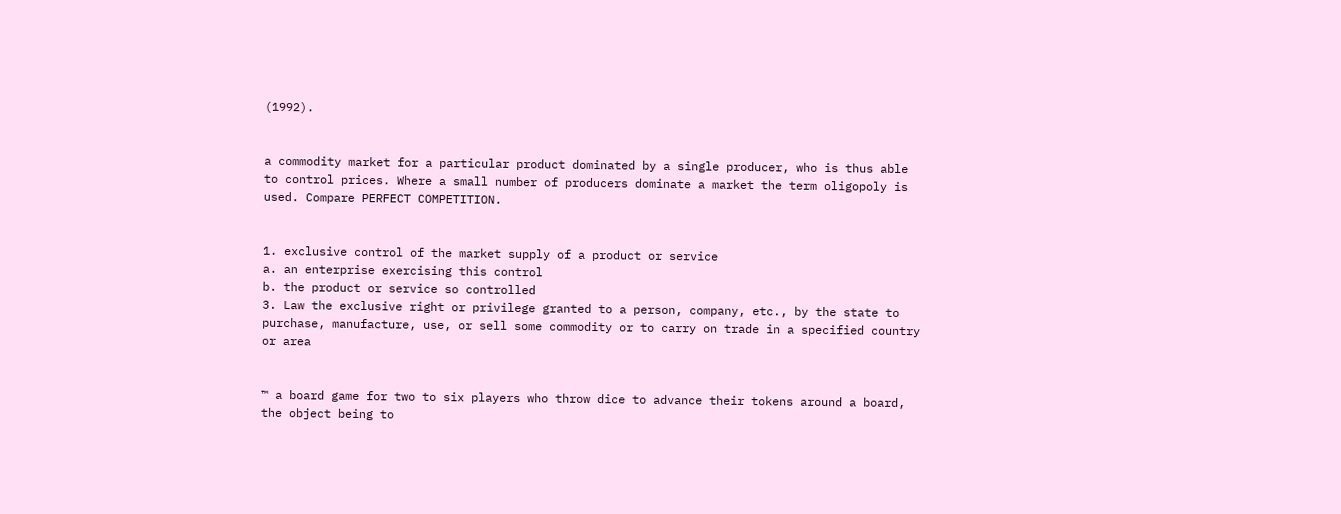(1992).


a commodity market for a particular product dominated by a single producer, who is thus able to control prices. Where a small number of producers dominate a market the term oligopoly is used. Compare PERFECT COMPETITION.


1. exclusive control of the market supply of a product or service
a. an enterprise exercising this control
b. the product or service so controlled
3. Law the exclusive right or privilege granted to a person, company, etc., by the state to purchase, manufacture, use, or sell some commodity or to carry on trade in a specified country or area


™ a board game for two to six players who throw dice to advance their tokens around a board, the object being to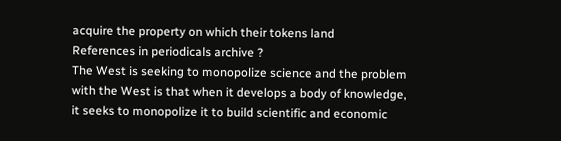acquire the property on which their tokens land
References in periodicals archive ?
The West is seeking to monopolize science and the problem with the West is that when it develops a body of knowledge, it seeks to monopolize it to build scientific and economic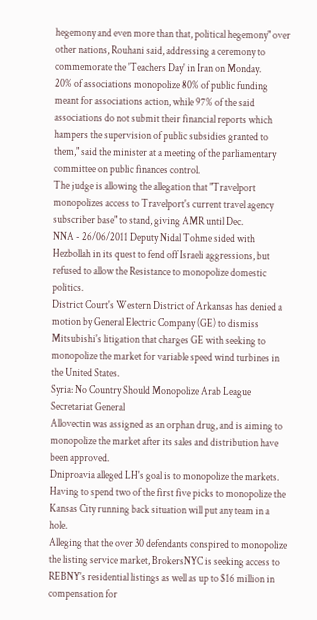hegemony and even more than that, political hegemony" over other nations, Rouhani said, addressing a ceremony to commemorate the 'Teachers Day' in Iran on Monday.
20% of associations monopolize 80% of public funding meant for associations action, while 97% of the said associations do not submit their financial reports which hampers the supervision of public subsidies granted to them," said the minister at a meeting of the parliamentary committee on public finances control.
The judge is allowing the allegation that "Travelport monopolizes access to Travelport's current travel agency subscriber base" to stand, giving AMR until Dec.
NNA - 26/06/2011 Deputy Nidal Tohme sided with Hezbollah in its quest to fend off Israeli aggressions, but refused to allow the Resistance to monopolize domestic politics.
District Court's Western District of Arkansas has denied a motion by General Electric Company (GE) to dismiss Mitsubishi's litigation that charges GE with seeking to monopolize the market for variable speed wind turbines in the United States.
Syria: No Country Should Monopolize Arab League Secretariat General
Allovectin was assigned as an orphan drug, and is aiming to monopolize the market after its sales and distribution have been approved.
Dniproavia alleged LH's goal is to monopolize the markets.
Having to spend two of the first five picks to monopolize the Kansas City running back situation will put any team in a hole.
Alleging that the over 30 defendants conspired to monopolize the listing service market, BrokersNYC is seeking access to REBNY's residential listings as well as up to $16 million in compensation for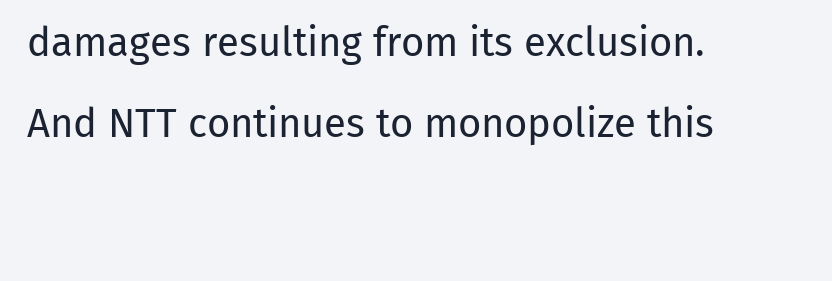damages resulting from its exclusion.
And NTT continues to monopolize this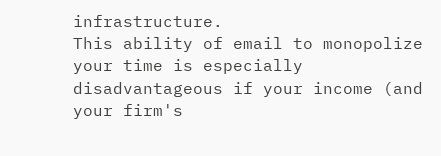infrastructure.
This ability of email to monopolize your time is especially disadvantageous if your income (and your firm's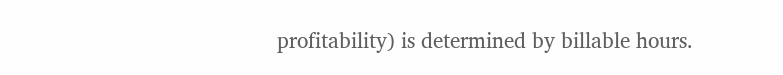profitability) is determined by billable hours.